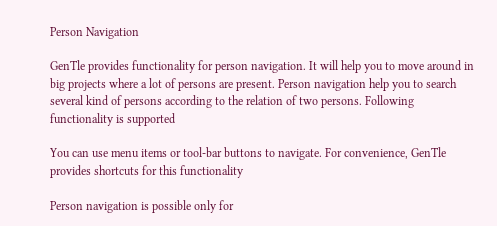Person Navigation

GenTle provides functionality for person navigation. It will help you to move around in big projects where a lot of persons are present. Person navigation help you to search several kind of persons according to the relation of two persons. Following functionality is supported

You can use menu items or tool-bar buttons to navigate. For convenience, GenTle provides shortcuts for this functionality

Person navigation is possible only for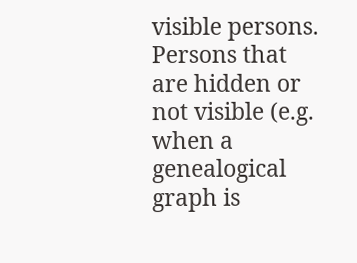visible persons. Persons that are hidden or not visible (e.g. when a genealogical graph is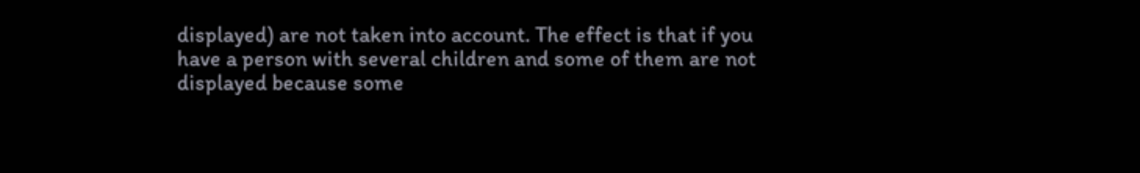displayed) are not taken into account. The effect is that if you have a person with several children and some of them are not displayed because some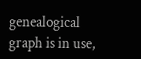genealogical graph is in use,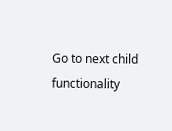Go to next child functionality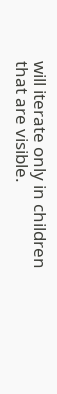will iterate only in children that are visible.